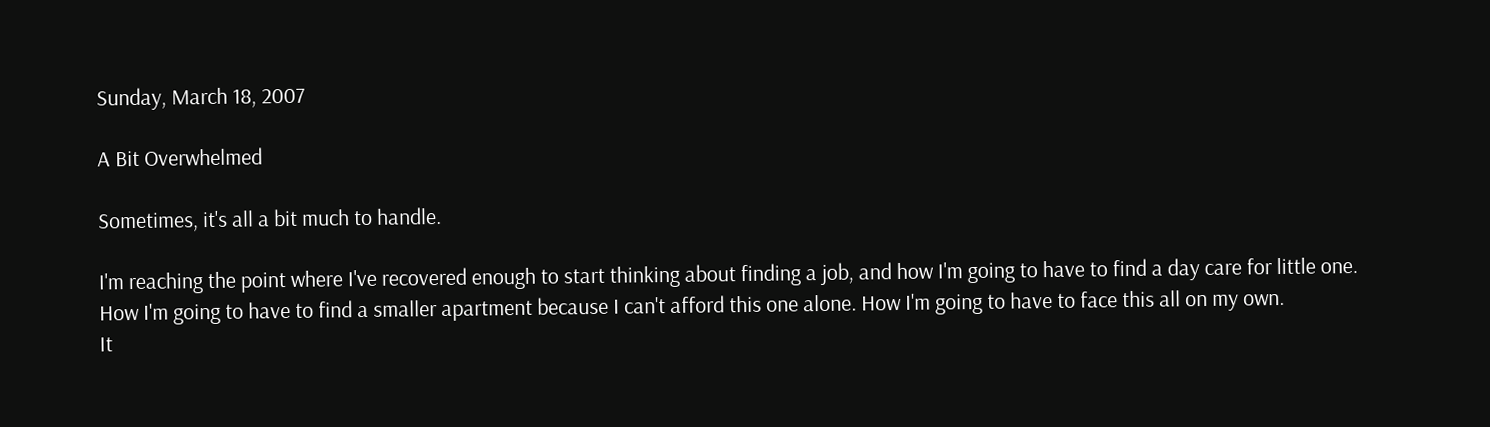Sunday, March 18, 2007

A Bit Overwhelmed

Sometimes, it's all a bit much to handle.

I'm reaching the point where I've recovered enough to start thinking about finding a job, and how I'm going to have to find a day care for little one. How I'm going to have to find a smaller apartment because I can't afford this one alone. How I'm going to have to face this all on my own.
It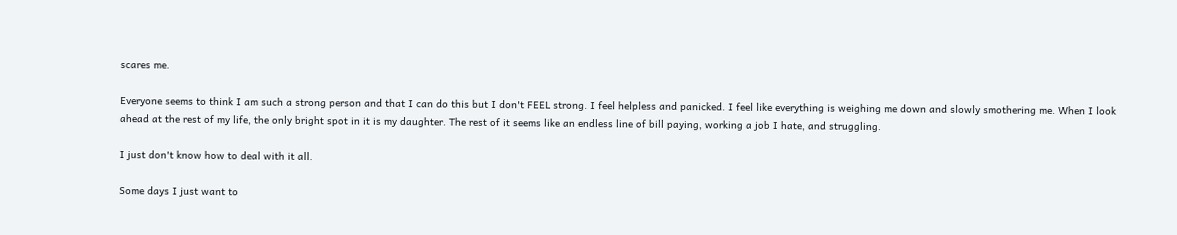scares me.

Everyone seems to think I am such a strong person and that I can do this but I don't FEEL strong. I feel helpless and panicked. I feel like everything is weighing me down and slowly smothering me. When I look ahead at the rest of my life, the only bright spot in it is my daughter. The rest of it seems like an endless line of bill paying, working a job I hate, and struggling.

I just don't know how to deal with it all.

Some days I just want to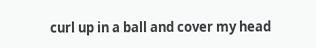curl up in a ball and cover my head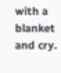with a blanket and cry.